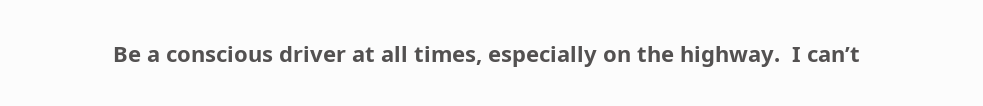Be a conscious driver at all times, especially on the highway.  I can’t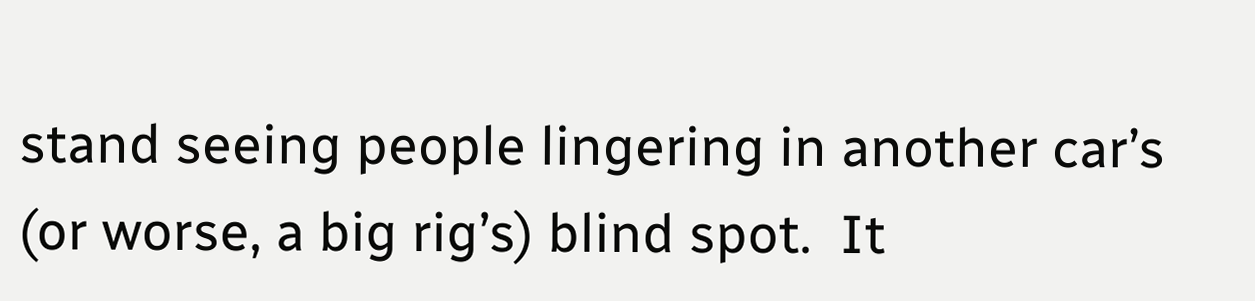stand seeing people lingering in another car’s (or worse, a big rig’s) blind spot.  It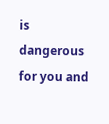is dangerous for you and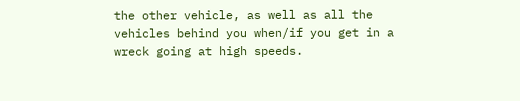the other vehicle, as well as all the vehicles behind you when/if you get in a wreck going at high speeds.